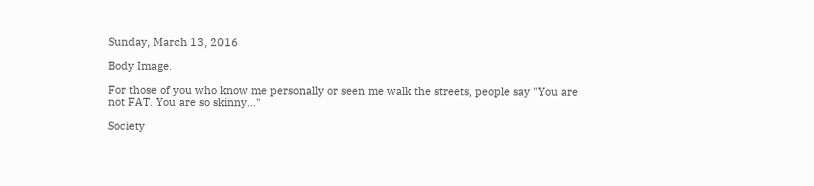Sunday, March 13, 2016

Body Image.

For those of you who know me personally or seen me walk the streets, people say "You are not FAT. You are so skinny..."

Society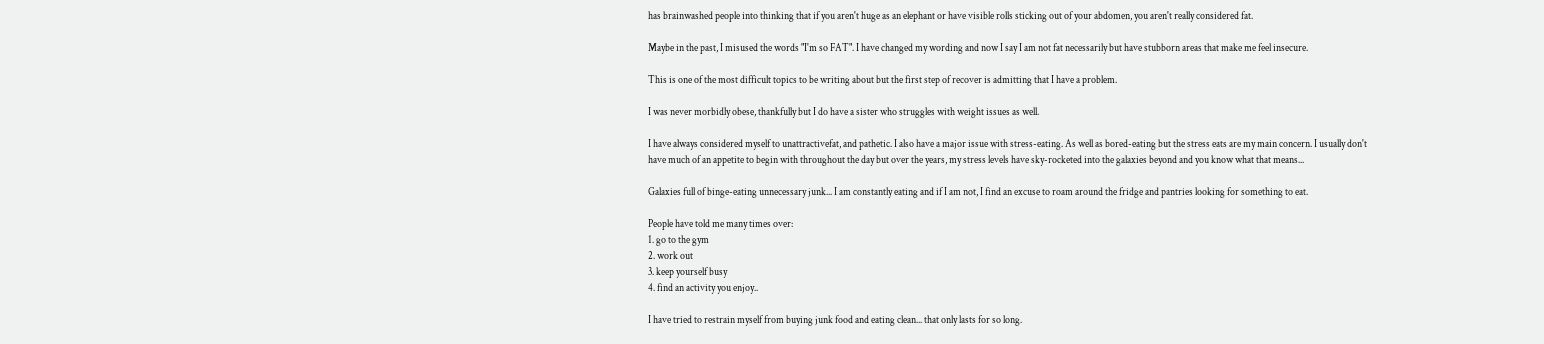has brainwashed people into thinking that if you aren't huge as an elephant or have visible rolls sticking out of your abdomen, you aren't really considered fat.

Maybe in the past, I misused the words "I'm so FAT". I have changed my wording and now I say I am not fat necessarily but have stubborn areas that make me feel insecure.

This is one of the most difficult topics to be writing about but the first step of recover is admitting that I have a problem.

I was never morbidly obese, thankfully but I do have a sister who struggles with weight issues as well.

I have always considered myself to unattractivefat, and pathetic. I also have a major issue with stress-eating. As well as bored-eating but the stress eats are my main concern. I usually don't have much of an appetite to begin with throughout the day but over the years, my stress levels have sky-rocketed into the galaxies beyond and you know what that means...

Galaxies full of binge-eating unnecessary junk... I am constantly eating and if I am not, I find an excuse to roam around the fridge and pantries looking for something to eat.

People have told me many times over:
1. go to the gym
2. work out
3. keep yourself busy
4. find an activity you enjoy..

I have tried to restrain myself from buying junk food and eating clean... that only lasts for so long.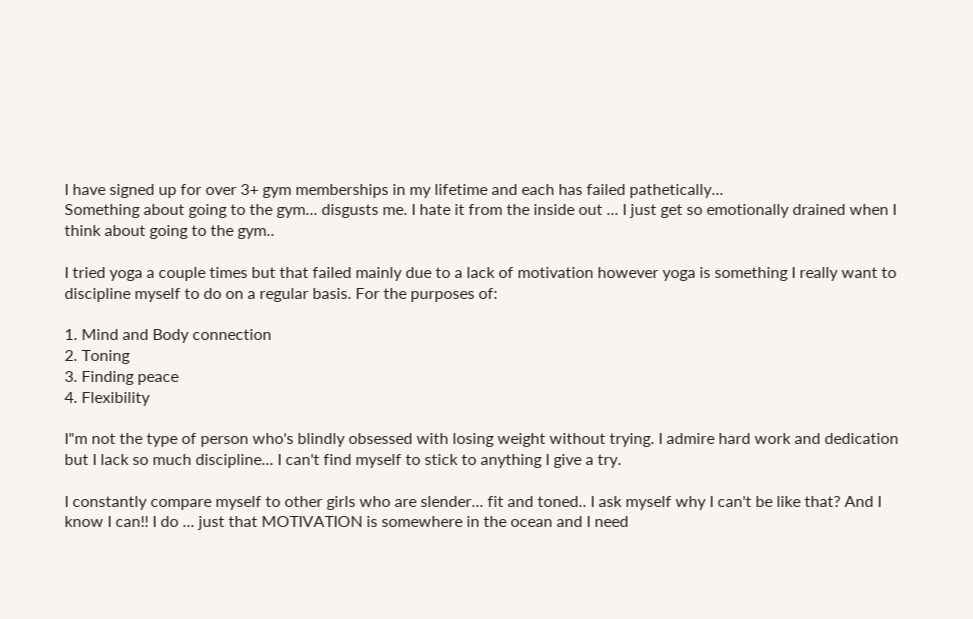I have signed up for over 3+ gym memberships in my lifetime and each has failed pathetically...
Something about going to the gym... disgusts me. I hate it from the inside out ... I just get so emotionally drained when I think about going to the gym..

I tried yoga a couple times but that failed mainly due to a lack of motivation however yoga is something I really want to discipline myself to do on a regular basis. For the purposes of:

1. Mind and Body connection
2. Toning
3. Finding peace
4. Flexibility

I"m not the type of person who's blindly obsessed with losing weight without trying. I admire hard work and dedication but I lack so much discipline... I can't find myself to stick to anything I give a try.

I constantly compare myself to other girls who are slender... fit and toned.. I ask myself why I can't be like that? And I know I can!! I do ... just that MOTIVATION is somewhere in the ocean and I need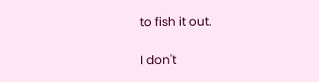to fish it out.

I don't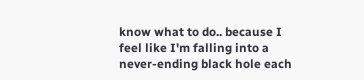know what to do.. because I feel like I'm falling into a never-ending black hole each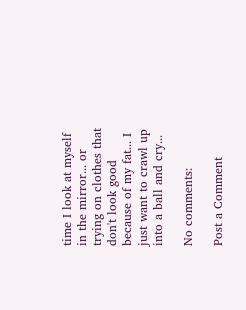time I look at myself in the mirror... or trying on clothes that don't look good because of my fat... I just want to crawl up into a ball and cry...

No comments:

Post a Comment